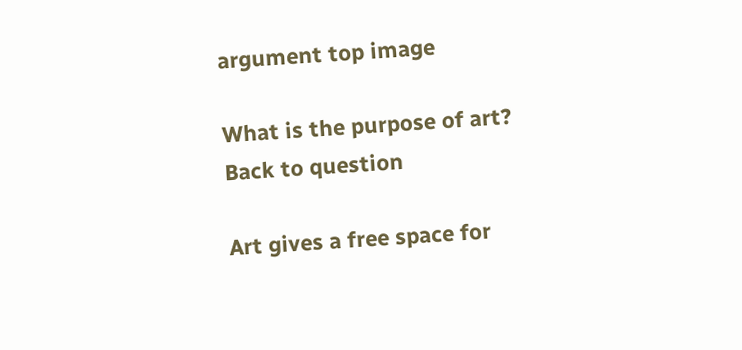argument top image

What is the purpose of art?
Back to question

Art gives a free space for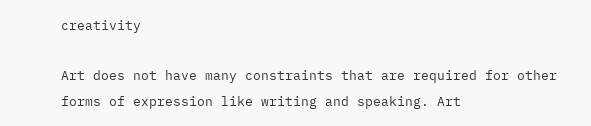creativity

Art does not have many constraints that are required for other forms of expression like writing and speaking. Art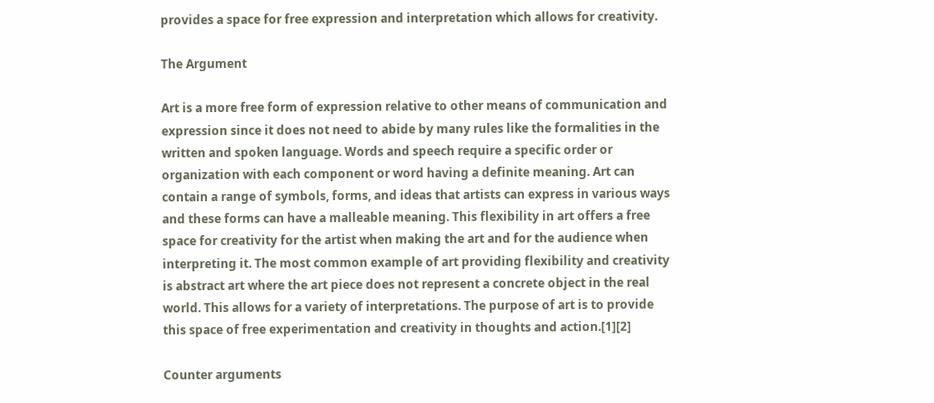provides a space for free expression and interpretation which allows for creativity.

The Argument

Art is a more free form of expression relative to other means of communication and expression since it does not need to abide by many rules like the formalities in the written and spoken language. Words and speech require a specific order or organization with each component or word having a definite meaning. Art can contain a range of symbols, forms, and ideas that artists can express in various ways and these forms can have a malleable meaning. This flexibility in art offers a free space for creativity for the artist when making the art and for the audience when interpreting it. The most common example of art providing flexibility and creativity is abstract art where the art piece does not represent a concrete object in the real world. This allows for a variety of interpretations. The purpose of art is to provide this space of free experimentation and creativity in thoughts and action.[1][2]

Counter arguments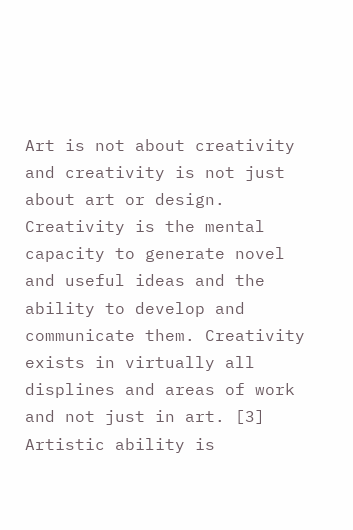Art is not about creativity and creativity is not just about art or design. Creativity is the mental capacity to generate novel and useful ideas and the ability to develop and communicate them. Creativity exists in virtually all displines and areas of work and not just in art. [3] Artistic ability is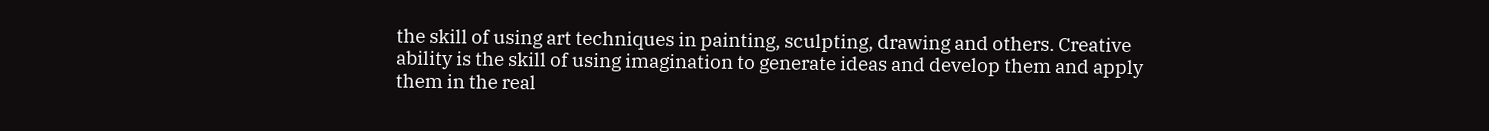the skill of using art techniques in painting, sculpting, drawing and others. Creative ability is the skill of using imagination to generate ideas and develop them and apply them in the real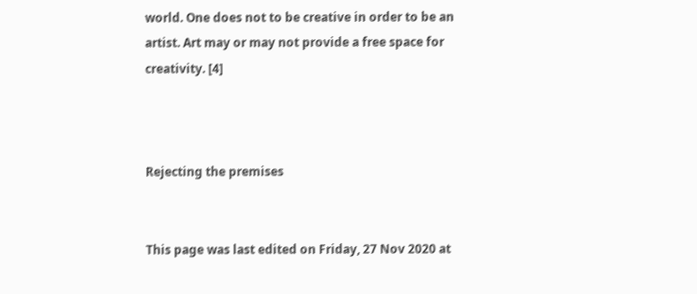world. One does not to be creative in order to be an artist. Art may or may not provide a free space for creativity. [4]



Rejecting the premises


This page was last edited on Friday, 27 Nov 2020 at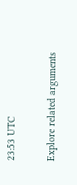23:53 UTC

Explore related arguments